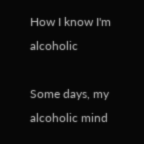How I know I'm alcoholic

Some days, my alcoholic mind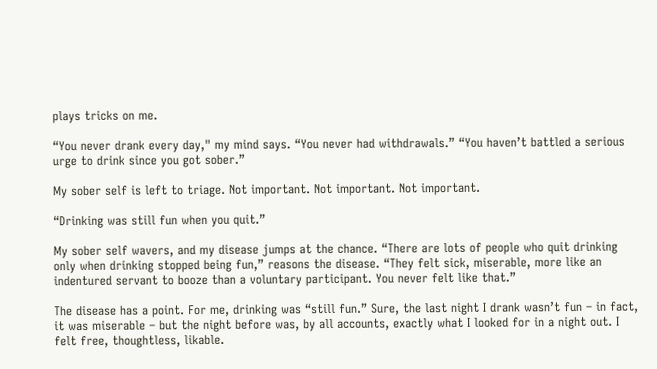plays tricks on me.

“You never drank every day," my mind says. “You never had withdrawals.” “You haven’t battled a serious urge to drink since you got sober.”

My sober self is left to triage. Not important. Not important. Not important.

“Drinking was still fun when you quit.”

My sober self wavers, and my disease jumps at the chance. “There are lots of people who quit drinking only when drinking stopped being fun,” reasons the disease. “They felt sick, miserable, more like an indentured servant to booze than a voluntary participant. You never felt like that.”

The disease has a point. For me, drinking was “still fun.” Sure, the last night I drank wasn’t fun – in fact, it was miserable – but the night before was, by all accounts, exactly what I looked for in a night out. I felt free, thoughtless, likable.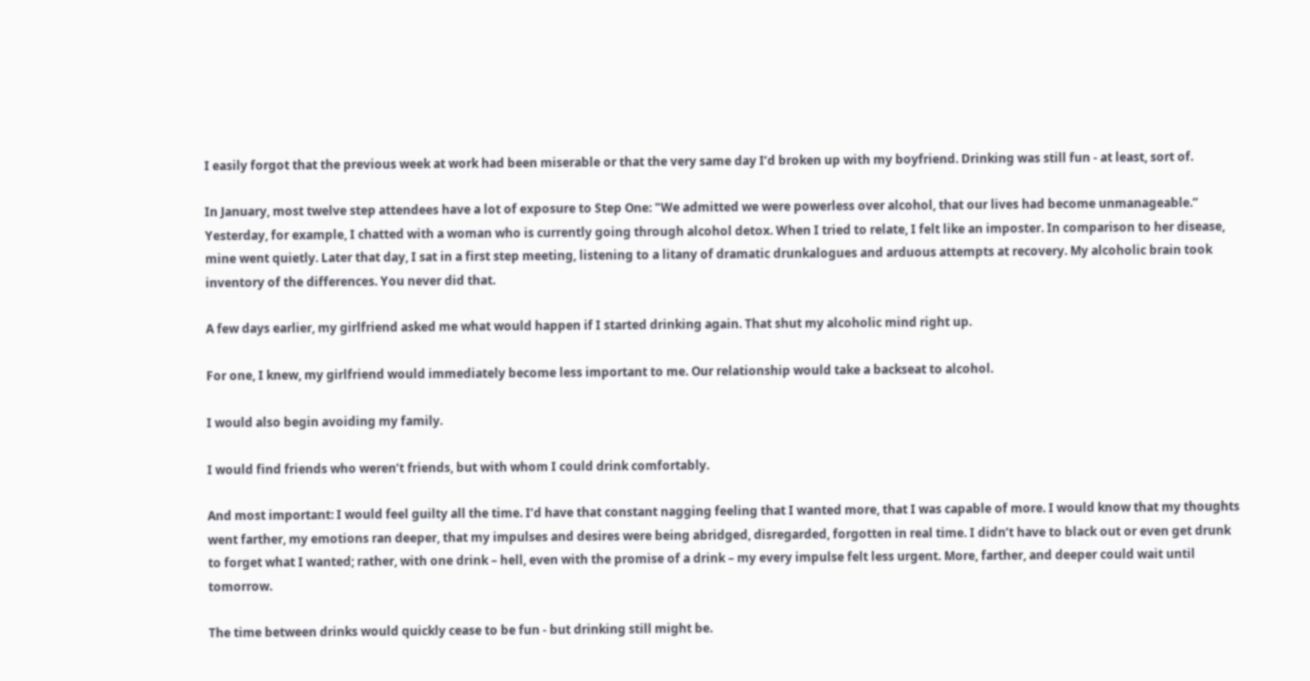I easily forgot that the previous week at work had been miserable or that the very same day I’d broken up with my boyfriend. Drinking was still fun - at least, sort of.

In January, most twelve step attendees have a lot of exposure to Step One: "We admitted we were powerless over alcohol, that our lives had become unmanageable.” Yesterday, for example, I chatted with a woman who is currently going through alcohol detox. When I tried to relate, I felt like an imposter. In comparison to her disease, mine went quietly. Later that day, I sat in a first step meeting, listening to a litany of dramatic drunkalogues and arduous attempts at recovery. My alcoholic brain took inventory of the differences. You never did that.

A few days earlier, my girlfriend asked me what would happen if I started drinking again. That shut my alcoholic mind right up.

For one, I knew, my girlfriend would immediately become less important to me. Our relationship would take a backseat to alcohol.

I would also begin avoiding my family.

I would find friends who weren’t friends, but with whom I could drink comfortably.

And most important: I would feel guilty all the time. I’d have that constant nagging feeling that I wanted more, that I was capable of more. I would know that my thoughts went farther, my emotions ran deeper, that my impulses and desires were being abridged, disregarded, forgotten in real time. I didn’t have to black out or even get drunk to forget what I wanted; rather, with one drink – hell, even with the promise of a drink – my every impulse felt less urgent. More, farther, and deeper could wait until tomorrow.

The time between drinks would quickly cease to be fun - but drinking still might be.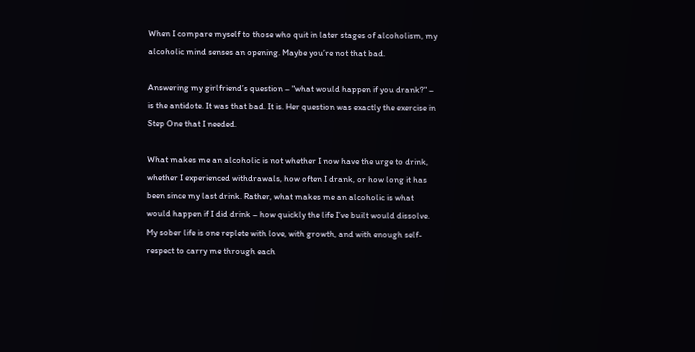When I compare myself to those who quit in later stages of alcoholism, my alcoholic mind senses an opening. Maybe you’re not that bad.

Answering my girlfriend’s question – "what would happen if you drank?" – is the antidote. It was that bad. It is. Her question was exactly the exercise in Step One that I needed.

What makes me an alcoholic is not whether I now have the urge to drink, whether I experienced withdrawals, how often I drank, or how long it has been since my last drink. Rather, what makes me an alcoholic is what would happen if I did drink – how quickly the life I’ve built would dissolve. My sober life is one replete with love, with growth, and with enough self-respect to carry me through each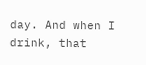day. And when I drink, that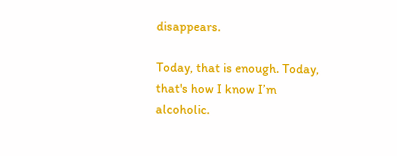disappears.

Today, that is enough. Today, that's how I know I’m alcoholic.